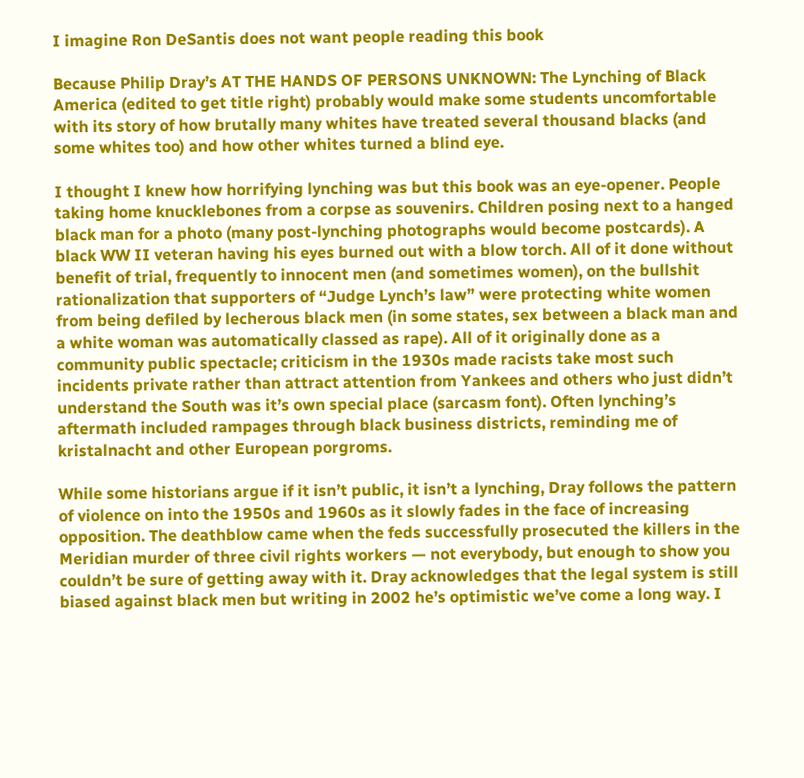I imagine Ron DeSantis does not want people reading this book

Because Philip Dray’s AT THE HANDS OF PERSONS UNKNOWN: The Lynching of Black America (edited to get title right) probably would make some students uncomfortable with its story of how brutally many whites have treated several thousand blacks (and some whites too) and how other whites turned a blind eye.

I thought I knew how horrifying lynching was but this book was an eye-opener. People taking home knucklebones from a corpse as souvenirs. Children posing next to a hanged black man for a photo (many post-lynching photographs would become postcards). A black WW II veteran having his eyes burned out with a blow torch. All of it done without benefit of trial, frequently to innocent men (and sometimes women), on the bullshit rationalization that supporters of “Judge Lynch’s law” were protecting white women from being defiled by lecherous black men (in some states, sex between a black man and a white woman was automatically classed as rape). All of it originally done as a community public spectacle; criticism in the 1930s made racists take most such incidents private rather than attract attention from Yankees and others who just didn’t understand the South was it’s own special place (sarcasm font). Often lynching’s aftermath included rampages through black business districts, reminding me of kristalnacht and other European porgroms.

While some historians argue if it isn’t public, it isn’t a lynching, Dray follows the pattern of violence on into the 1950s and 1960s as it slowly fades in the face of increasing opposition. The deathblow came when the feds successfully prosecuted the killers in the Meridian murder of three civil rights workers — not everybody, but enough to show you couldn’t be sure of getting away with it. Dray acknowledges that the legal system is still biased against black men but writing in 2002 he’s optimistic we’ve come a long way. I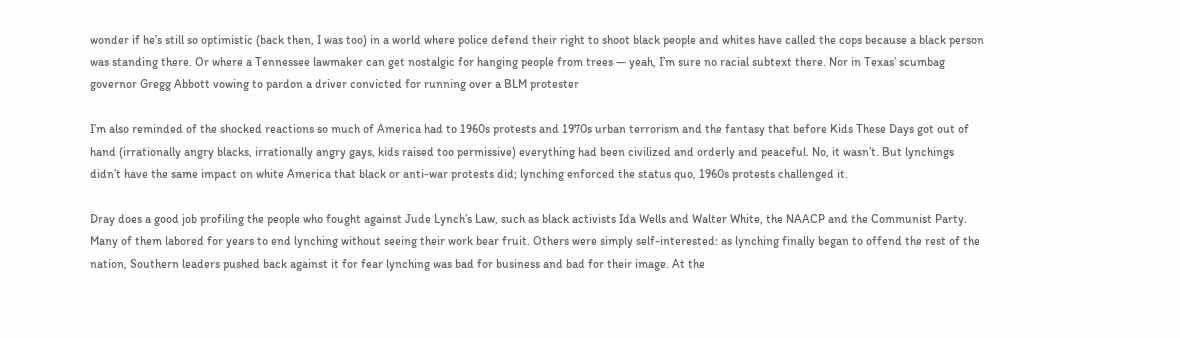wonder if he’s still so optimistic (back then, I was too) in a world where police defend their right to shoot black people and whites have called the cops because a black person was standing there. Or where a Tennessee lawmaker can get nostalgic for hanging people from trees — yeah, I’m sure no racial subtext there. Nor in Texas’ scumbag governor Gregg Abbott vowing to pardon a driver convicted for running over a BLM protester

I’m also reminded of the shocked reactions so much of America had to 1960s protests and 1970s urban terrorism and the fantasy that before Kids These Days got out of hand (irrationally angry blacks, irrationally angry gays, kids raised too permissive) everything had been civilized and orderly and peaceful. No, it wasn’t. But lynchings didn’t have the same impact on white America that black or anti-war protests did; lynching enforced the status quo, 1960s protests challenged it.

Dray does a good job profiling the people who fought against Jude Lynch’s Law, such as black activists Ida Wells and Walter White, the NAACP and the Communist Party. Many of them labored for years to end lynching without seeing their work bear fruit. Others were simply self-interested: as lynching finally began to offend the rest of the nation, Southern leaders pushed back against it for fear lynching was bad for business and bad for their image. At the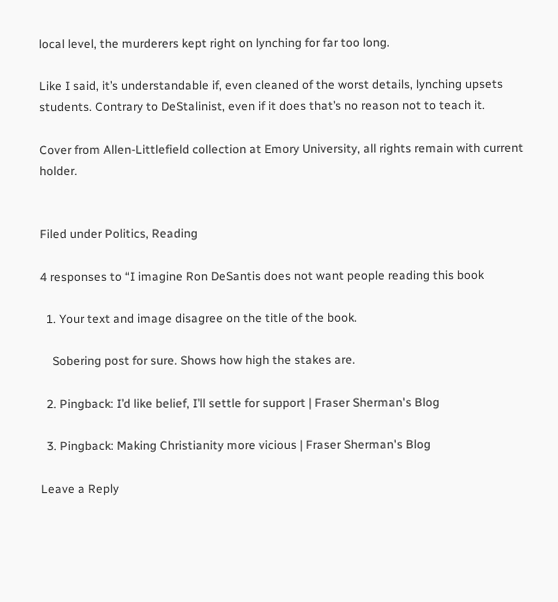local level, the murderers kept right on lynching for far too long.

Like I said, it’s understandable if, even cleaned of the worst details, lynching upsets students. Contrary to DeStalinist, even if it does that’s no reason not to teach it.

Cover from Allen-Littlefield collection at Emory University, all rights remain with current holder.


Filed under Politics, Reading

4 responses to “I imagine Ron DeSantis does not want people reading this book

  1. Your text and image disagree on the title of the book.

    Sobering post for sure. Shows how high the stakes are.

  2. Pingback: I’d like belief, I’ll settle for support | Fraser Sherman's Blog

  3. Pingback: Making Christianity more vicious | Fraser Sherman's Blog

Leave a Reply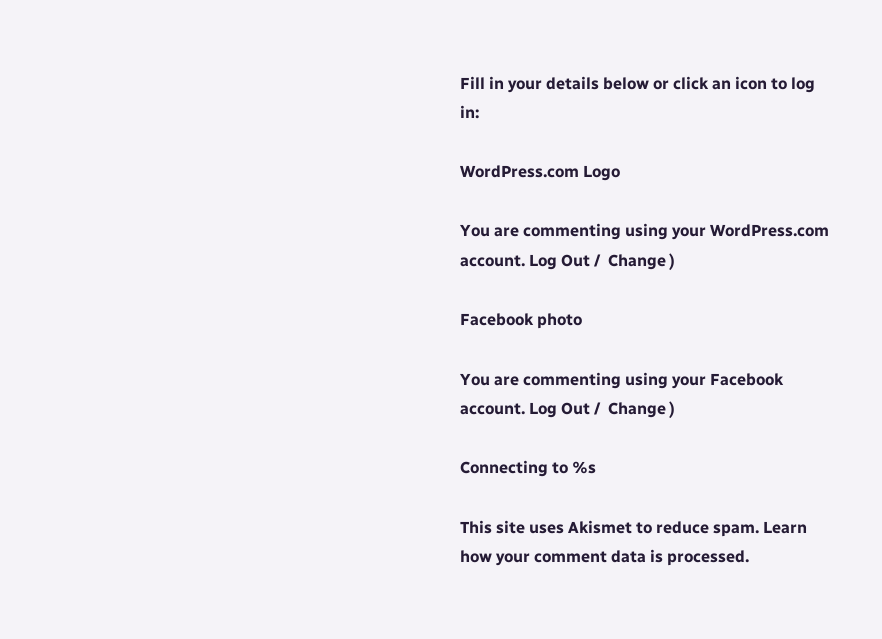Fill in your details below or click an icon to log in:

WordPress.com Logo

You are commenting using your WordPress.com account. Log Out /  Change )

Facebook photo

You are commenting using your Facebook account. Log Out /  Change )

Connecting to %s

This site uses Akismet to reduce spam. Learn how your comment data is processed.